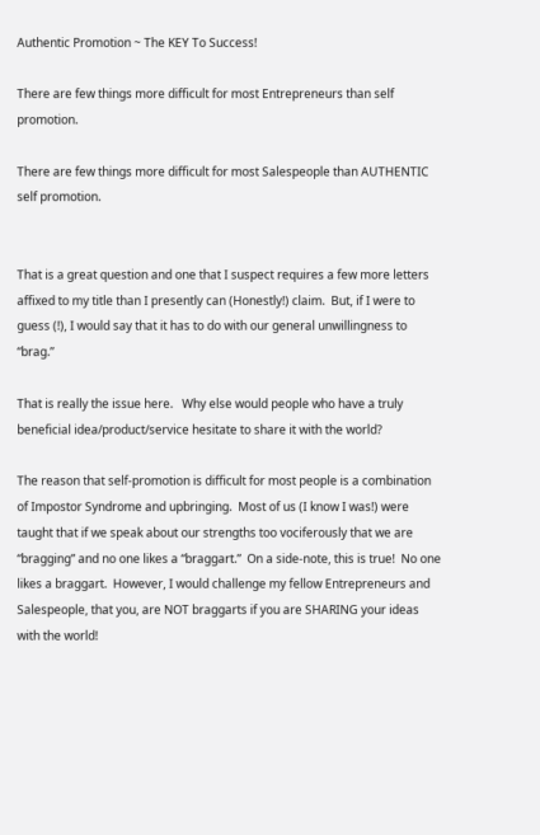Authentic Promotion ~ The KEY To Success!

There are few things more difficult for most Entrepreneurs than self promotion.

There are few things more difficult for most Salespeople than AUTHENTIC self promotion.


That is a great question and one that I suspect requires a few more letters affixed to my title than I presently can (Honestly!) claim.  But, if I were to guess (!), I would say that it has to do with our general unwillingness to “brag.”

That is really the issue here.   Why else would people who have a truly beneficial idea/product/service hesitate to share it with the world?

The reason that self-promotion is difficult for most people is a combination of Impostor Syndrome and upbringing.  Most of us (I know I was!) were taught that if we speak about our strengths too vociferously that we are “bragging” and no one likes a “braggart.”  On a side-note, this is true!  No one likes a braggart.  However, I would challenge my fellow Entrepreneurs and  Salespeople, that you, are NOT braggarts if you are SHARING your ideas with the world!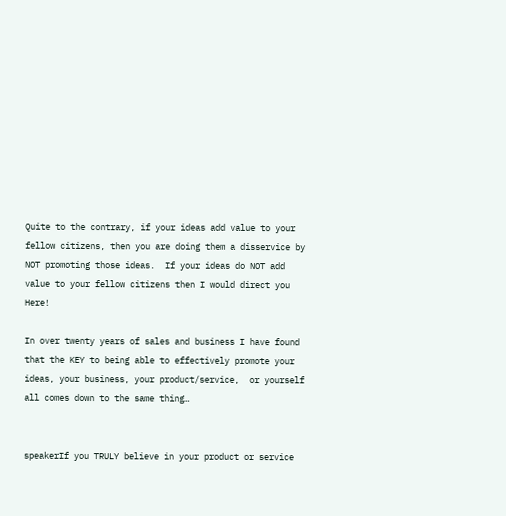Quite to the contrary, if your ideas add value to your fellow citizens, then you are doing them a disservice by NOT promoting those ideas.  If your ideas do NOT add value to your fellow citizens then I would direct you Here!

In over twenty years of sales and business I have found that the KEY to being able to effectively promote your ideas, your business, your product/service,  or yourself all comes down to the same thing…


speakerIf you TRULY believe in your product or service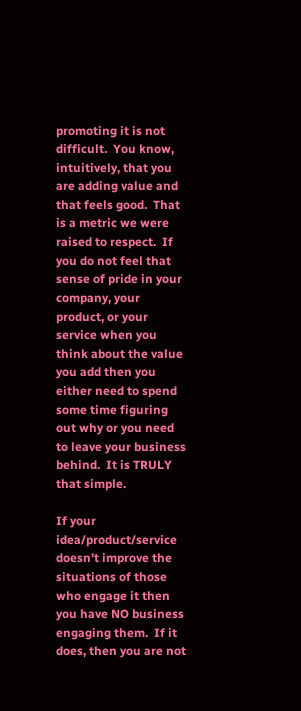promoting it is not difficult.  You know, intuitively, that you are adding value and that feels good.  That is a metric we were raised to respect.  If you do not feel that sense of pride in your company, your product, or your service when you think about the value you add then you either need to spend some time figuring out why or you need to leave your business behind.  It is TRULY that simple.

If your idea/product/service doesn’t improve the situations of those who engage it then you have NO business engaging them.  If it does, then you are not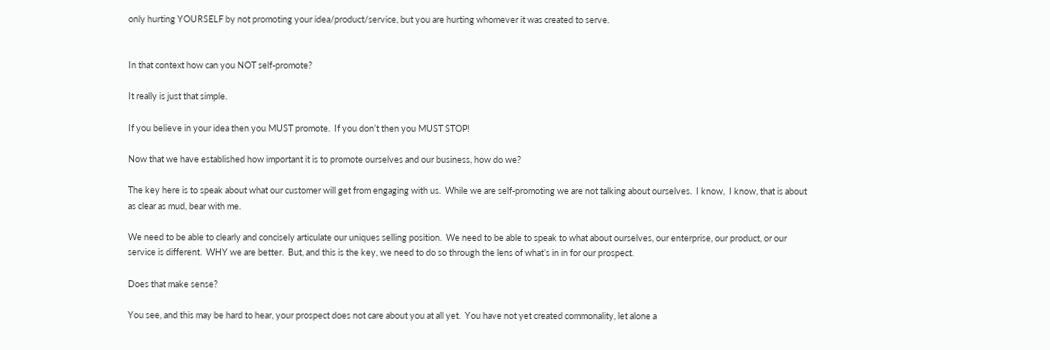only hurting YOURSELF by not promoting your idea/product/service, but you are hurting whomever it was created to serve.


In that context how can you NOT self-promote?

It really is just that simple.

If you believe in your idea then you MUST promote.  If you don’t then you MUST STOP!

Now that we have established how important it is to promote ourselves and our business, how do we?

The key here is to speak about what our customer will get from engaging with us.  While we are self-promoting we are not talking about ourselves.  I know,  I know, that is about as clear as mud, bear with me.

We need to be able to clearly and concisely articulate our uniques selling position.  We need to be able to speak to what about ourselves, our enterprise, our product, or our service is different.  WHY we are better.  But, and this is the key, we need to do so through the lens of what’s in in for our prospect.

Does that make sense?

You see, and this may be hard to hear, your prospect does not care about you at all yet.  You have not yet created commonality, let alone a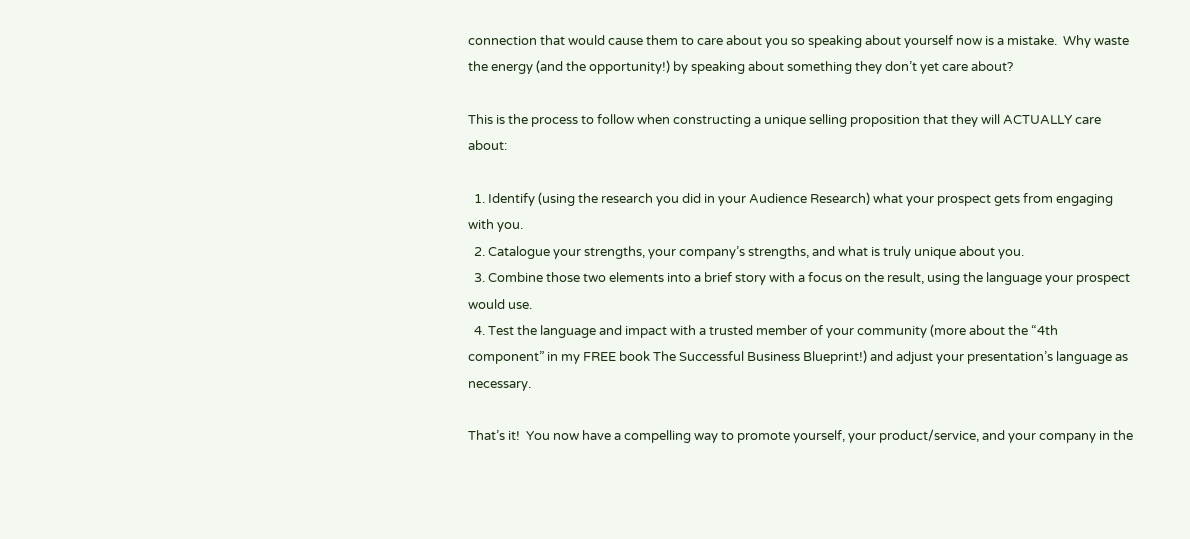connection that would cause them to care about you so speaking about yourself now is a mistake.  Why waste the energy (and the opportunity!) by speaking about something they don’t yet care about?

This is the process to follow when constructing a unique selling proposition that they will ACTUALLY care about:

  1. Identify (using the research you did in your Audience Research) what your prospect gets from engaging with you.
  2. Catalogue your strengths, your company’s strengths, and what is truly unique about you.
  3. Combine those two elements into a brief story with a focus on the result, using the language your prospect would use.
  4. Test the language and impact with a trusted member of your community (more about the “4th component” in my FREE book The Successful Business Blueprint!) and adjust your presentation’s language as necessary.

That’s it!  You now have a compelling way to promote yourself, your product/service, and your company in the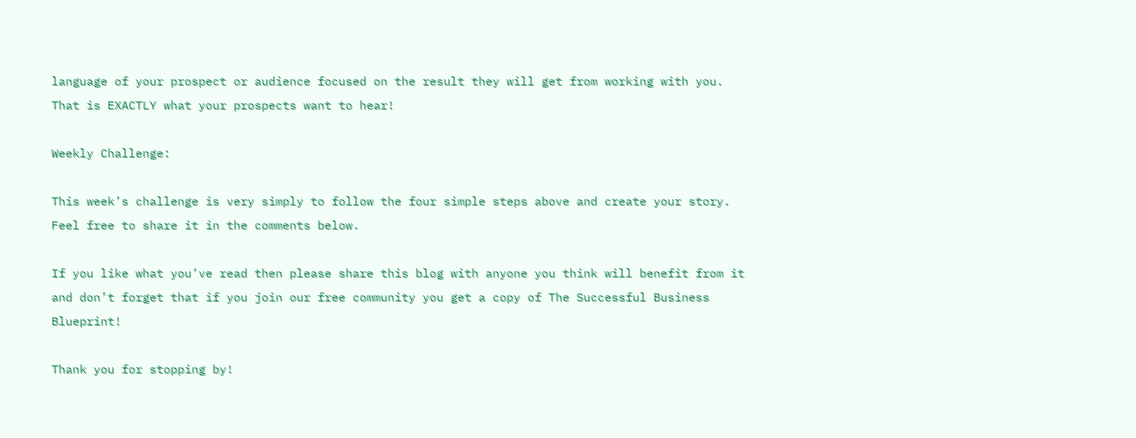language of your prospect or audience focused on the result they will get from working with you.  That is EXACTLY what your prospects want to hear!

Weekly Challenge:

This week’s challenge is very simply to follow the four simple steps above and create your story.  Feel free to share it in the comments below.

If you like what you’ve read then please share this blog with anyone you think will benefit from it and don’t forget that if you join our free community you get a copy of The Successful Business Blueprint!

Thank you for stopping by!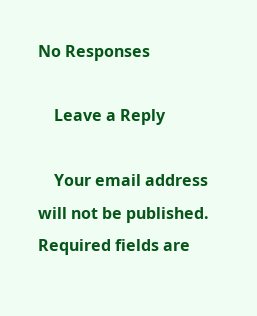No Responses

    Leave a Reply

    Your email address will not be published. Required fields are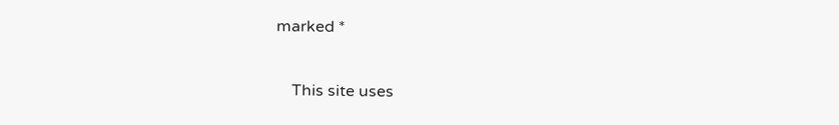marked *

    This site uses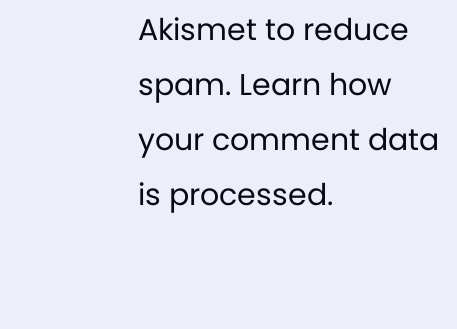Akismet to reduce spam. Learn how your comment data is processed.